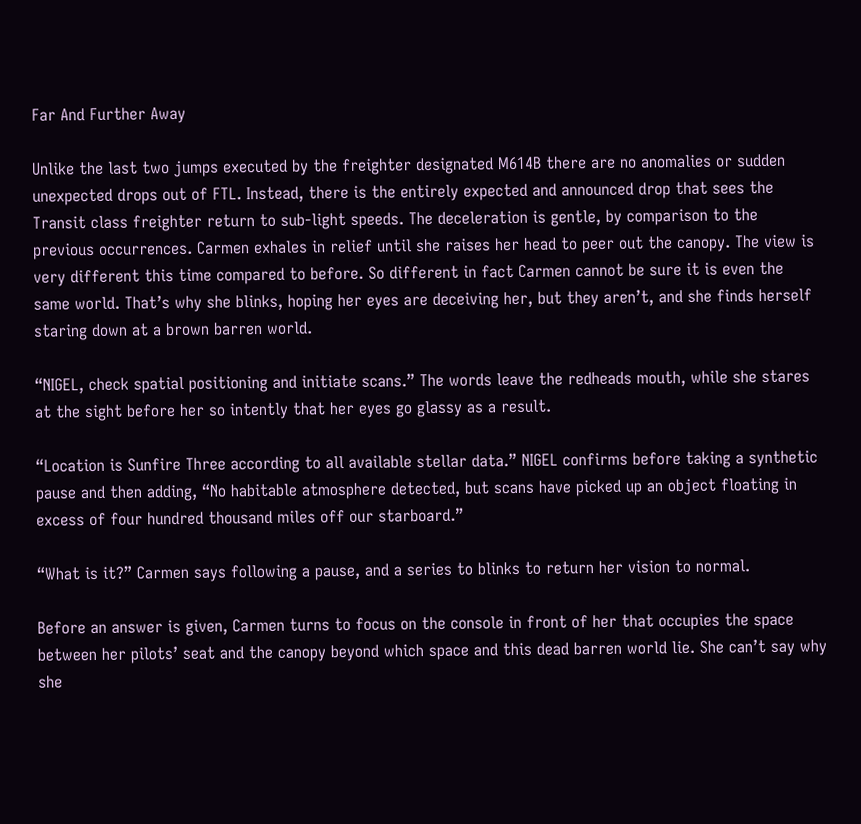Far And Further Away

Unlike the last two jumps executed by the freighter designated M614B there are no anomalies or sudden unexpected drops out of FTL. Instead, there is the entirely expected and announced drop that sees the Transit class freighter return to sub-light speeds. The deceleration is gentle, by comparison to the previous occurrences. Carmen exhales in relief until she raises her head to peer out the canopy. The view is very different this time compared to before. So different in fact Carmen cannot be sure it is even the same world. That’s why she blinks, hoping her eyes are deceiving her, but they aren’t, and she finds herself staring down at a brown barren world.

“NIGEL, check spatial positioning and initiate scans.” The words leave the redheads mouth, while she stares at the sight before her so intently that her eyes go glassy as a result.

“Location is Sunfire Three according to all available stellar data.” NIGEL confirms before taking a synthetic pause and then adding, “No habitable atmosphere detected, but scans have picked up an object floating in excess of four hundred thousand miles off our starboard.”

“What is it?” Carmen says following a pause, and a series to blinks to return her vision to normal.

Before an answer is given, Carmen turns to focus on the console in front of her that occupies the space between her pilots’ seat and the canopy beyond which space and this dead barren world lie. She can’t say why she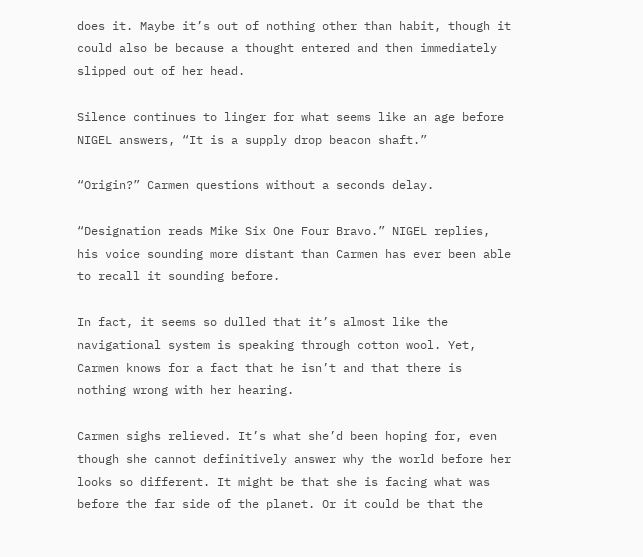does it. Maybe it’s out of nothing other than habit, though it could also be because a thought entered and then immediately slipped out of her head.

Silence continues to linger for what seems like an age before NIGEL answers, “It is a supply drop beacon shaft.”

“Origin?” Carmen questions without a seconds delay.

“Designation reads Mike Six One Four Bravo.” NIGEL replies, his voice sounding more distant than Carmen has ever been able to recall it sounding before.

In fact, it seems so dulled that it’s almost like the navigational system is speaking through cotton wool. Yet, Carmen knows for a fact that he isn’t and that there is nothing wrong with her hearing.

Carmen sighs relieved. It’s what she’d been hoping for, even though she cannot definitively answer why the world before her looks so different. It might be that she is facing what was before the far side of the planet. Or it could be that the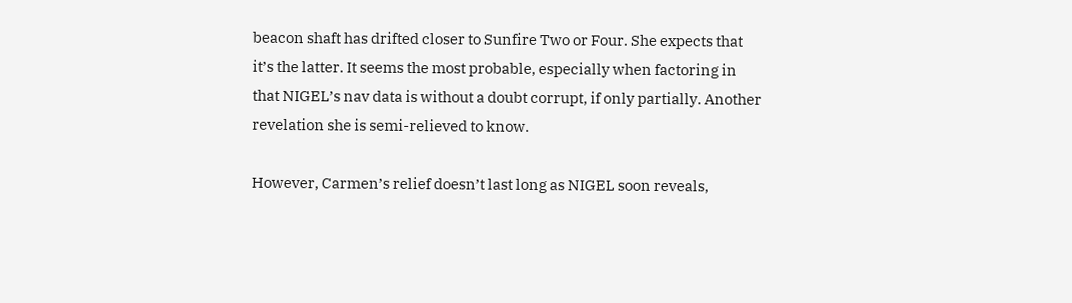beacon shaft has drifted closer to Sunfire Two or Four. She expects that it’s the latter. It seems the most probable, especially when factoring in that NIGEL’s nav data is without a doubt corrupt, if only partially. Another revelation she is semi-relieved to know.

However, Carmen’s relief doesn’t last long as NIGEL soon reveals,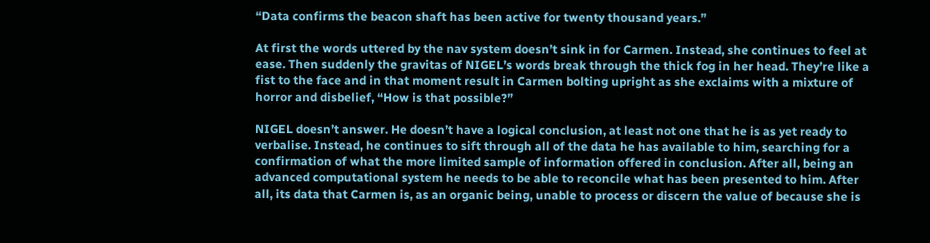“Data confirms the beacon shaft has been active for twenty thousand years.”

At first the words uttered by the nav system doesn’t sink in for Carmen. Instead, she continues to feel at ease. Then suddenly the gravitas of NIGEL’s words break through the thick fog in her head. They’re like a fist to the face and in that moment result in Carmen bolting upright as she exclaims with a mixture of horror and disbelief, “How is that possible?”

NIGEL doesn’t answer. He doesn’t have a logical conclusion, at least not one that he is as yet ready to verbalise. Instead, he continues to sift through all of the data he has available to him, searching for a confirmation of what the more limited sample of information offered in conclusion. After all, being an advanced computational system he needs to be able to reconcile what has been presented to him. After all, its data that Carmen is, as an organic being, unable to process or discern the value of because she is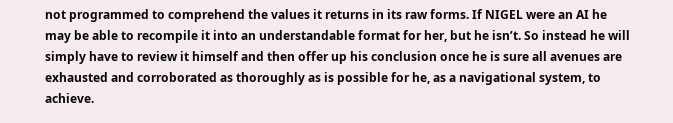not programmed to comprehend the values it returns in its raw forms. If NIGEL were an AI he may be able to recompile it into an understandable format for her, but he isn’t. So instead he will simply have to review it himself and then offer up his conclusion once he is sure all avenues are exhausted and corroborated as thoroughly as is possible for he, as a navigational system, to achieve.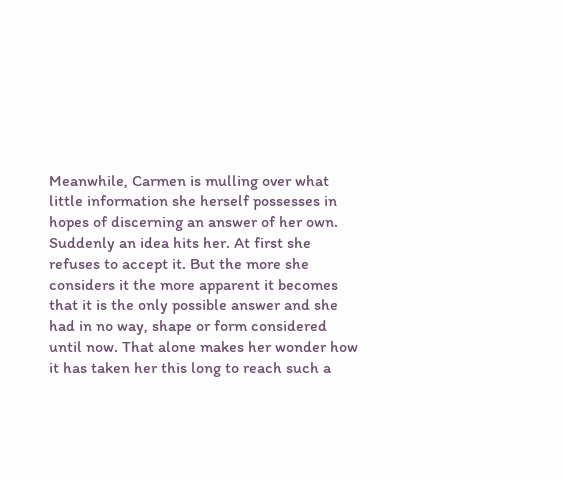Meanwhile, Carmen is mulling over what little information she herself possesses in hopes of discerning an answer of her own. Suddenly an idea hits her. At first she refuses to accept it. But the more she considers it the more apparent it becomes that it is the only possible answer and she had in no way, shape or form considered until now. That alone makes her wonder how it has taken her this long to reach such a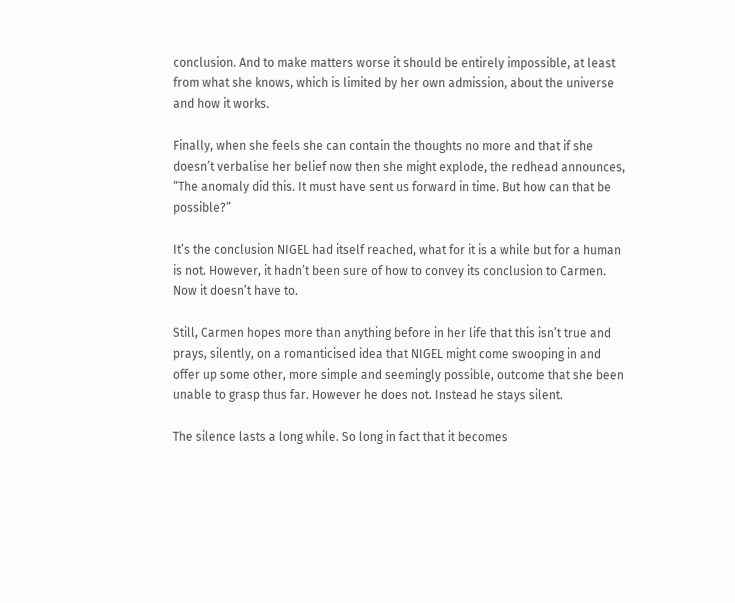conclusion. And to make matters worse it should be entirely impossible, at least from what she knows, which is limited by her own admission, about the universe and how it works.

Finally, when she feels she can contain the thoughts no more and that if she doesn’t verbalise her belief now then she might explode, the redhead announces, “The anomaly did this. It must have sent us forward in time. But how can that be possible?”

It’s the conclusion NIGEL had itself reached, what for it is a while but for a human is not. However, it hadn’t been sure of how to convey its conclusion to Carmen. Now it doesn’t have to.

Still, Carmen hopes more than anything before in her life that this isn’t true and prays, silently, on a romanticised idea that NIGEL might come swooping in and offer up some other, more simple and seemingly possible, outcome that she been unable to grasp thus far. However he does not. Instead he stays silent.

The silence lasts a long while. So long in fact that it becomes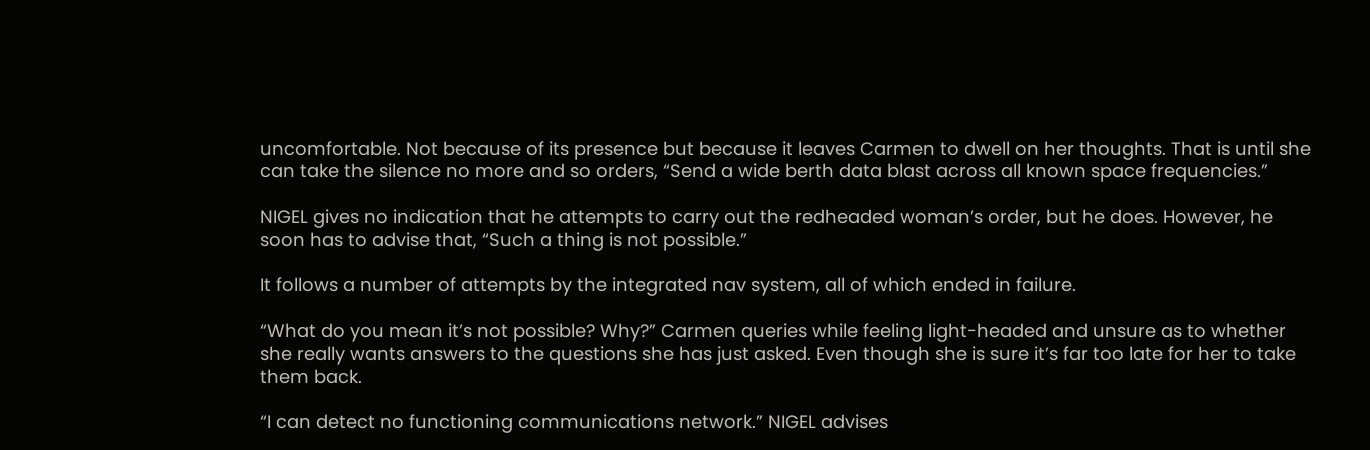uncomfortable. Not because of its presence but because it leaves Carmen to dwell on her thoughts. That is until she can take the silence no more and so orders, “Send a wide berth data blast across all known space frequencies.”

NIGEL gives no indication that he attempts to carry out the redheaded woman’s order, but he does. However, he soon has to advise that, “Such a thing is not possible.”

It follows a number of attempts by the integrated nav system, all of which ended in failure.

“What do you mean it’s not possible? Why?” Carmen queries while feeling light-headed and unsure as to whether she really wants answers to the questions she has just asked. Even though she is sure it’s far too late for her to take them back.

“I can detect no functioning communications network.” NIGEL advises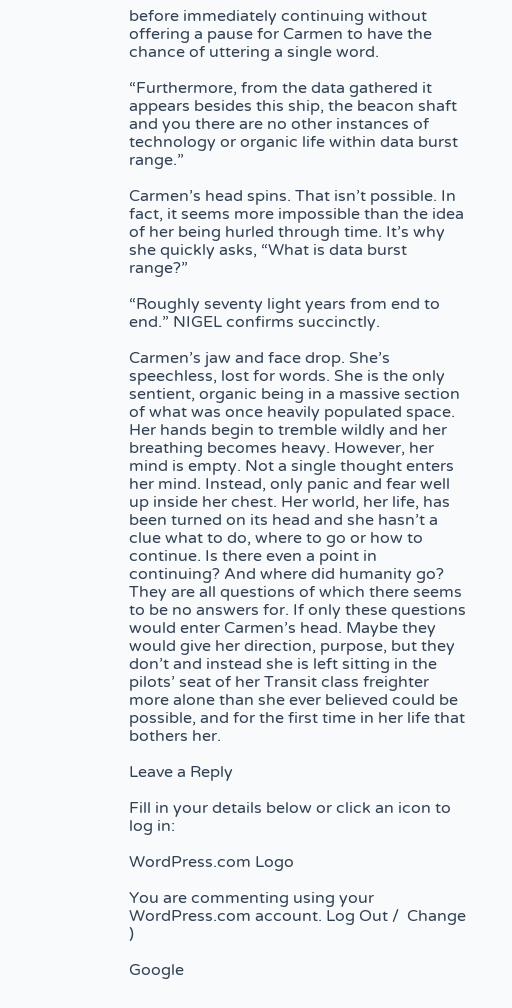before immediately continuing without offering a pause for Carmen to have the chance of uttering a single word.

“Furthermore, from the data gathered it appears besides this ship, the beacon shaft and you there are no other instances of technology or organic life within data burst range.”

Carmen’s head spins. That isn’t possible. In fact, it seems more impossible than the idea of her being hurled through time. It’s why she quickly asks, “What is data burst range?”

“Roughly seventy light years from end to end.” NIGEL confirms succinctly.

Carmen’s jaw and face drop. She’s speechless, lost for words. She is the only sentient, organic being in a massive section of what was once heavily populated space. Her hands begin to tremble wildly and her breathing becomes heavy. However, her mind is empty. Not a single thought enters her mind. Instead, only panic and fear well up inside her chest. Her world, her life, has been turned on its head and she hasn’t a clue what to do, where to go or how to continue. Is there even a point in continuing? And where did humanity go? They are all questions of which there seems to be no answers for. If only these questions would enter Carmen’s head. Maybe they would give her direction, purpose, but they don’t and instead she is left sitting in the pilots’ seat of her Transit class freighter more alone than she ever believed could be possible, and for the first time in her life that bothers her.

Leave a Reply

Fill in your details below or click an icon to log in:

WordPress.com Logo

You are commenting using your WordPress.com account. Log Out /  Change )

Google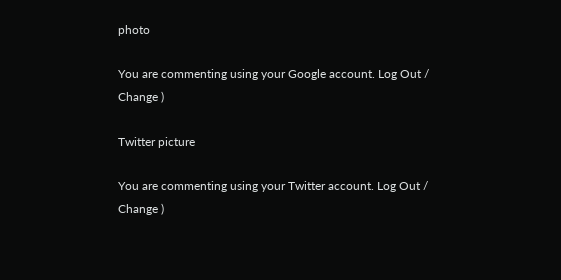photo

You are commenting using your Google account. Log Out /  Change )

Twitter picture

You are commenting using your Twitter account. Log Out /  Change )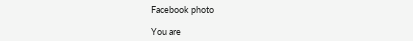Facebook photo

You are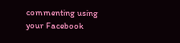commenting using your Facebook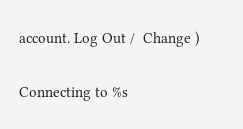account. Log Out /  Change )

Connecting to %s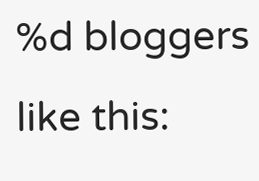%d bloggers like this: